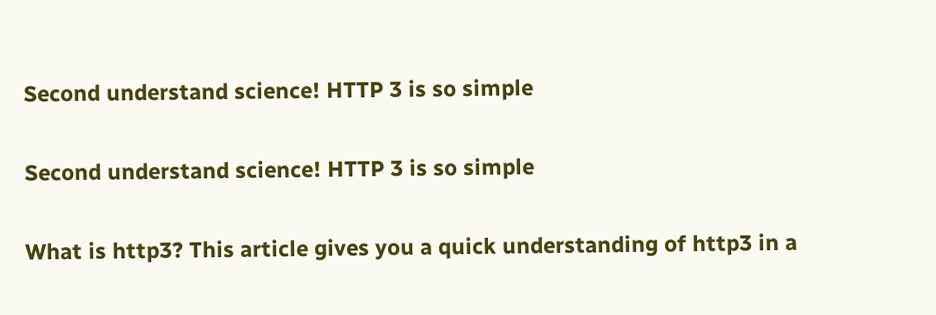Second understand science! HTTP 3 is so simple


Second understand science! HTTP 3 is so simple


What is http3? This article gives you a quick understanding of http3 in a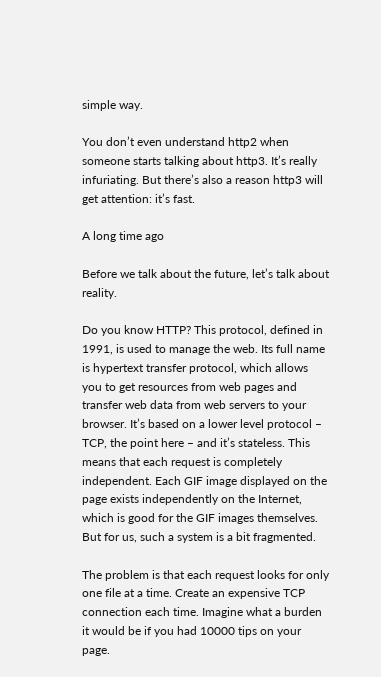simple way.

You don’t even understand http2 when someone starts talking about http3. It’s really infuriating. But there’s also a reason http3 will get attention: it’s fast.

A long time ago

Before we talk about the future, let’s talk about reality.

Do you know HTTP? This protocol, defined in 1991, is used to manage the web. Its full name is hypertext transfer protocol, which allows you to get resources from web pages and transfer web data from web servers to your browser. It’s based on a lower level protocol – TCP, the point here – and it’s stateless. This means that each request is completely independent. Each GIF image displayed on the page exists independently on the Internet, which is good for the GIF images themselves. But for us, such a system is a bit fragmented.

The problem is that each request looks for only one file at a time. Create an expensive TCP connection each time. Imagine what a burden it would be if you had 10000 tips on your page.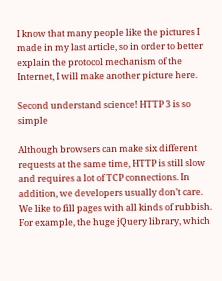I know that many people like the pictures I made in my last article, so in order to better explain the protocol mechanism of the Internet, I will make another picture here.

Second understand science! HTTP 3 is so simple

Although browsers can make six different requests at the same time, HTTP is still slow and requires a lot of TCP connections. In addition, we developers usually don’t care. We like to fill pages with all kinds of rubbish. For example, the huge jQuery library, which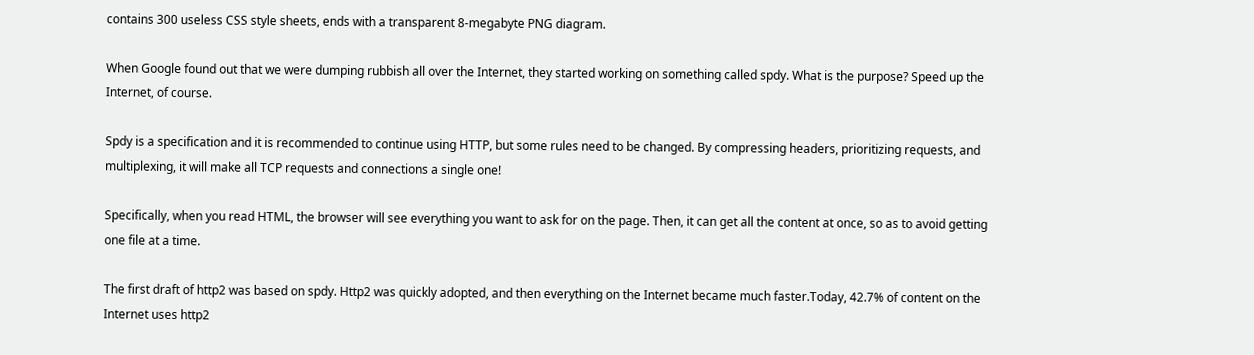contains 300 useless CSS style sheets, ends with a transparent 8-megabyte PNG diagram.

When Google found out that we were dumping rubbish all over the Internet, they started working on something called spdy. What is the purpose? Speed up the Internet, of course.

Spdy is a specification and it is recommended to continue using HTTP, but some rules need to be changed. By compressing headers, prioritizing requests, and multiplexing, it will make all TCP requests and connections a single one!

Specifically, when you read HTML, the browser will see everything you want to ask for on the page. Then, it can get all the content at once, so as to avoid getting one file at a time.

The first draft of http2 was based on spdy. Http2 was quickly adopted, and then everything on the Internet became much faster.Today, 42.7% of content on the Internet uses http2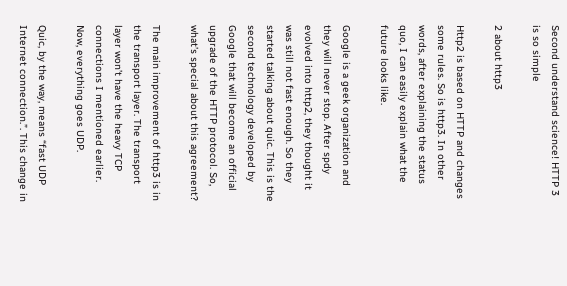Second understand science! HTTP 3 is so simple

2 about http3

Http2 is based on HTTP and changes some rules. So is http3. In other words, after explaining the status quo, I can easily explain what the future looks like.

Google is a geek organization and they will never stop. After spdy evolved into http2, they thought it was still not fast enough. So they started talking about quic. This is the second technology developed by Google that will become an official upgrade of the HTTP protocol. So, what’s special about this agreement?

The main improvement of http3 is in the transport layer. The transport layer won’t have the heavy TCP connections I mentioned earlier. Now, everything goes UDP.

Quic, by the way, means “fast UDP Internet connection.”. This change in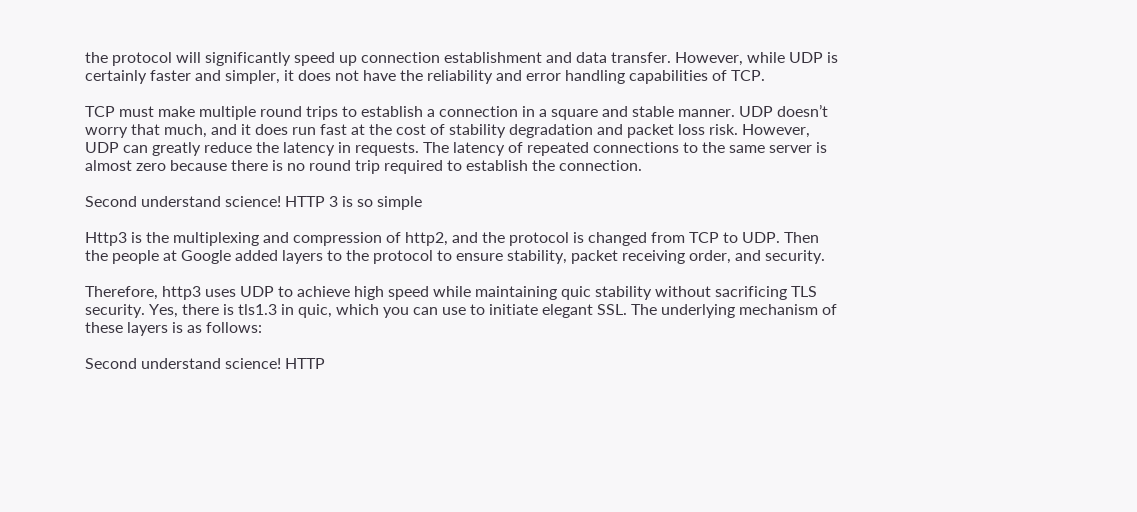the protocol will significantly speed up connection establishment and data transfer. However, while UDP is certainly faster and simpler, it does not have the reliability and error handling capabilities of TCP.

TCP must make multiple round trips to establish a connection in a square and stable manner. UDP doesn’t worry that much, and it does run fast at the cost of stability degradation and packet loss risk. However, UDP can greatly reduce the latency in requests. The latency of repeated connections to the same server is almost zero because there is no round trip required to establish the connection.

Second understand science! HTTP 3 is so simple

Http3 is the multiplexing and compression of http2, and the protocol is changed from TCP to UDP. Then the people at Google added layers to the protocol to ensure stability, packet receiving order, and security.

Therefore, http3 uses UDP to achieve high speed while maintaining quic stability without sacrificing TLS security. Yes, there is tls1.3 in quic, which you can use to initiate elegant SSL. The underlying mechanism of these layers is as follows:

Second understand science! HTTP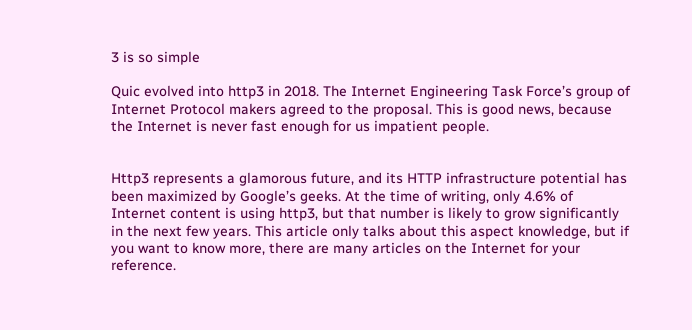3 is so simple

Quic evolved into http3 in 2018. The Internet Engineering Task Force’s group of Internet Protocol makers agreed to the proposal. This is good news, because the Internet is never fast enough for us impatient people.


Http3 represents a glamorous future, and its HTTP infrastructure potential has been maximized by Google’s geeks. At the time of writing, only 4.6% of Internet content is using http3, but that number is likely to grow significantly in the next few years. This article only talks about this aspect knowledge, but if you want to know more, there are many articles on the Internet for your reference.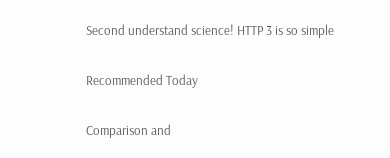Second understand science! HTTP 3 is so simple

Recommended Today

Comparison and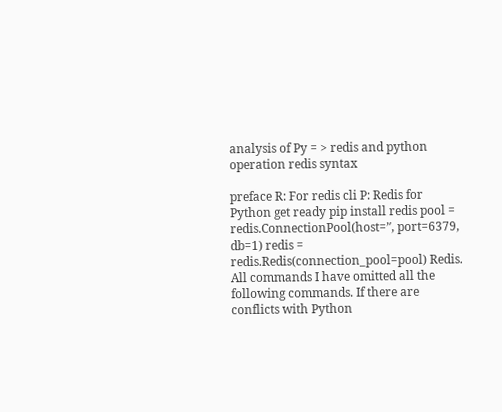analysis of Py = > redis and python operation redis syntax

preface R: For redis cli P: Redis for Python get ready pip install redis pool = redis.ConnectionPool(host=’′, port=6379, db=1) redis = redis.Redis(connection_pool=pool) Redis. All commands I have omitted all the following commands. If there are conflicts with Python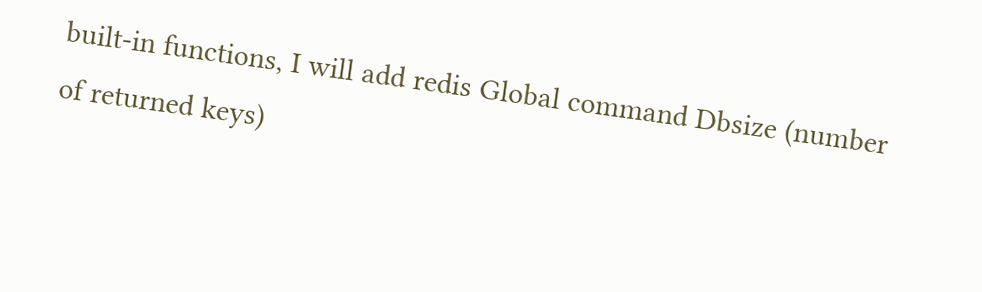built-in functions, I will add redis Global command Dbsize (number of returned keys)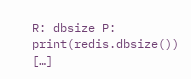R: dbsize P: print(redis.dbsize()) […]